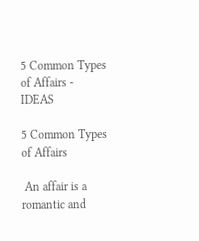5 Common Types of Affairs - IDEAS

5 Common Types of Affairs

 An affair is a romantic and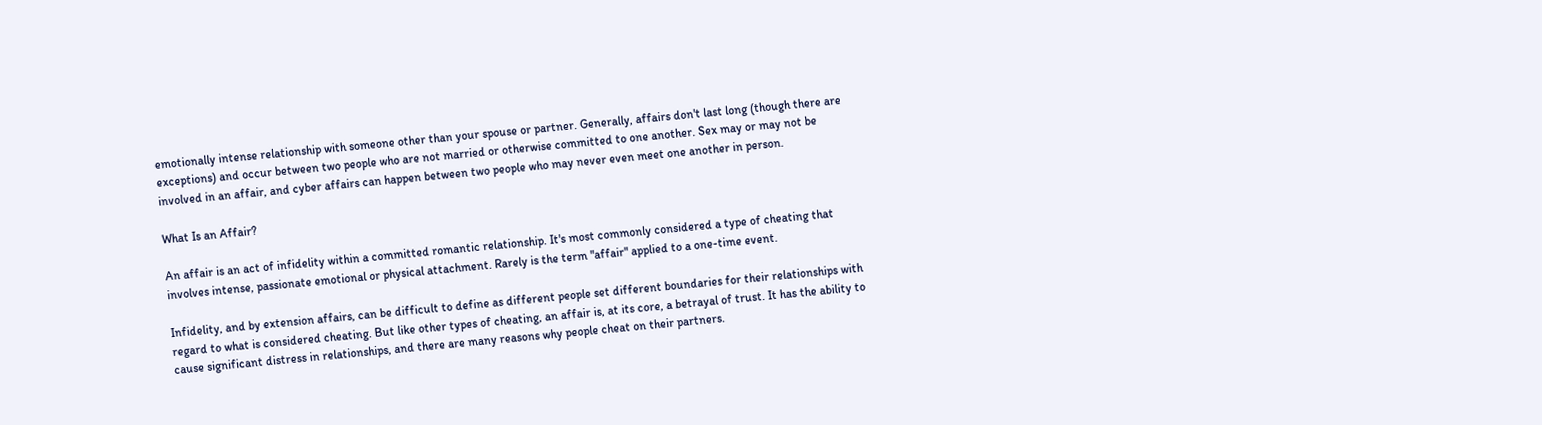emotionally intense relationship with someone other than your spouse or partner. Generally, affairs don't last long (though there are exceptions) and occur between two people who are not married or otherwise committed to one another. Sex may or may not be involved in an affair, and cyber affairs can happen between two people who may never even meet one another in person.

What Is an Affair?

An affair is an act of infidelity within a committed romantic relationship. It's most commonly considered a type of cheating that involves intense, passionate emotional or physical attachment. Rarely is the term "affair" applied to a one-time event.

Infidelity, and by extension affairs, can be difficult to define as different people set different boundaries for their relationships with regard to what is considered cheating. But like other types of cheating, an affair is, at its core, a betrayal of trust. It has the ability to cause significant distress in relationships, and there are many reasons why people cheat on their partners.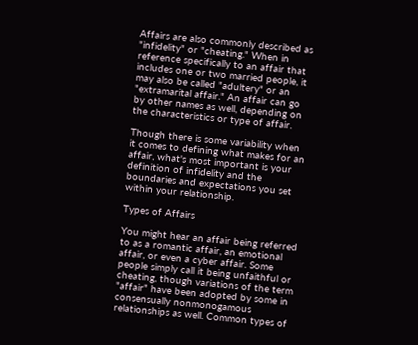Affairs are also commonly described as "infidelity" or "cheating." When in reference specifically to an affair that includes one or two married people, it may also be called "adultery" or an "extramarital affair." An affair can go by other names as well, depending on the characteristics or type of affair.

Though there is some variability when it comes to defining what makes for an affair, what's most important is your definition of infidelity and the boundaries and expectations you set within your relationship.

Types of Affairs

You might hear an affair being referred to as a romantic affair, an emotional affair, or even a cyber affair. Some people simply call it being unfaithful or cheating, though variations of the term "affair" have been adopted by some in consensually nonmonogamous relationships as well. Common types of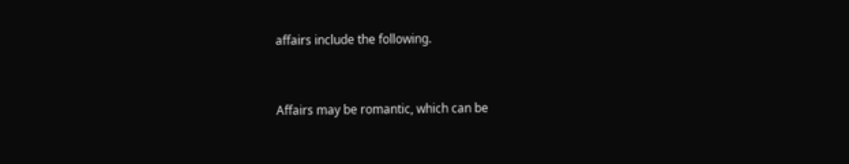affairs include the following.


Affairs may be romantic, which can be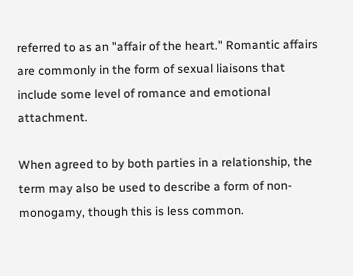referred to as an "affair of the heart." Romantic affairs are commonly in the form of sexual liaisons that include some level of romance and emotional attachment.

When agreed to by both parties in a relationship, the term may also be used to describe a form of non-monogamy, though this is less common.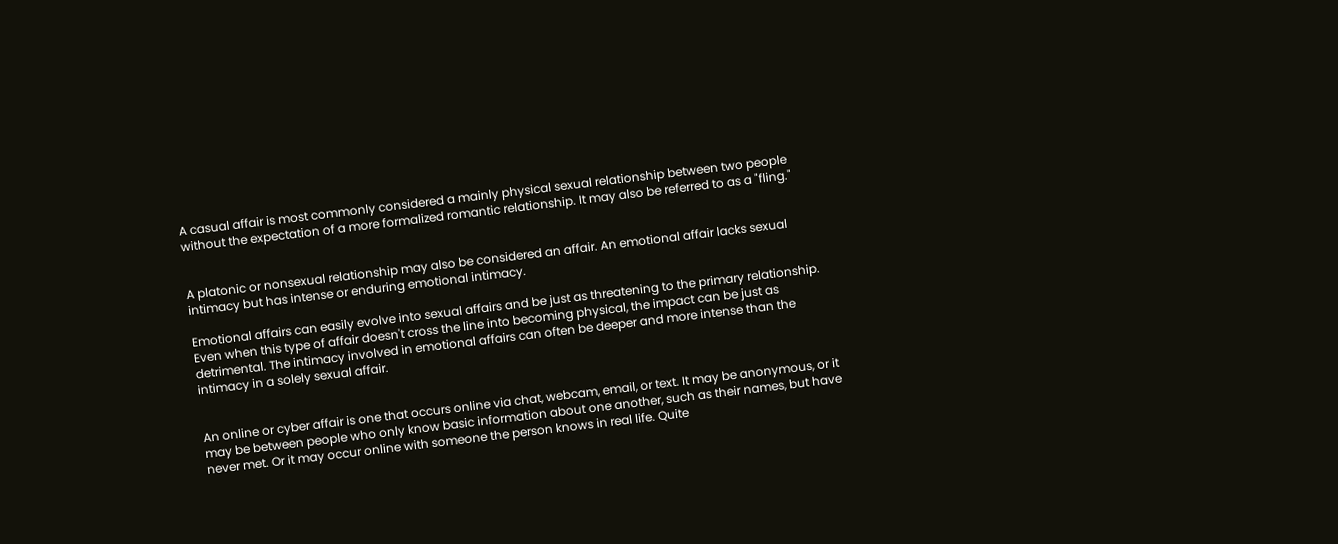A casual affair is most commonly considered a mainly physical sexual relationship between two people without the expectation of a more formalized romantic relationship. It may also be referred to as a "fling."


A platonic or nonsexual relationship may also be considered an affair. An emotional affair lacks sexual intimacy but has intense or enduring emotional intimacy.

Emotional affairs can easily evolve into sexual affairs and be just as threatening to the primary relationship. Even when this type of affair doesn't cross the line into becoming physical, the impact can be just as detrimental. The intimacy involved in emotional affairs can often be deeper and more intense than the intimacy in a solely sexual affair.


An online or cyber affair is one that occurs online via chat, webcam, email, or text. It may be anonymous, or it may be between people who only know basic information about one another, such as their names, but have never met. Or it may occur online with someone the person knows in real life. Quite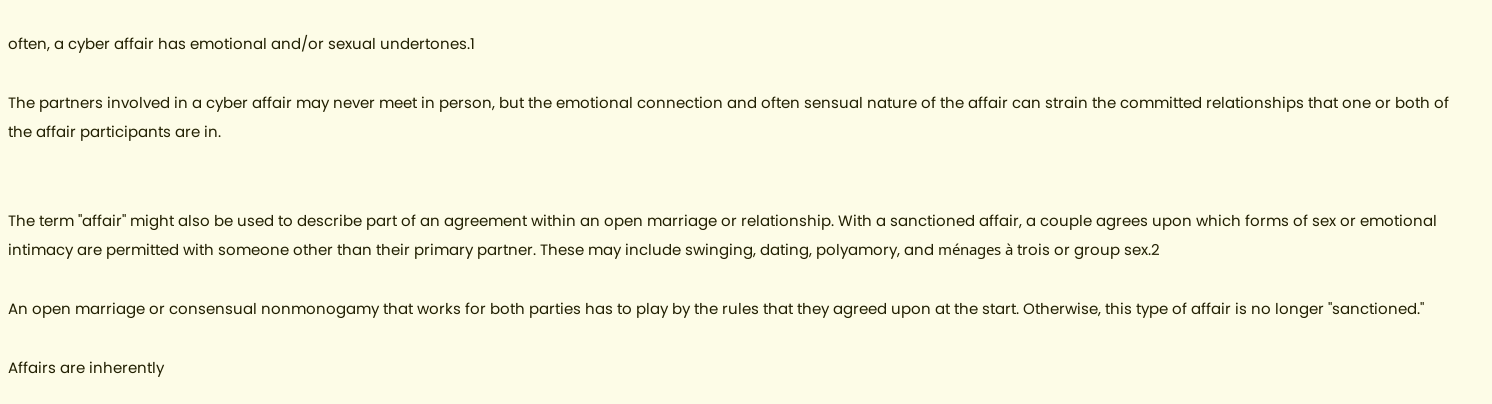often, a cyber affair has emotional and/or sexual undertones.1

The partners involved in a cyber affair may never meet in person, but the emotional connection and often sensual nature of the affair can strain the committed relationships that one or both of the affair participants are in.


The term "affair" might also be used to describe part of an agreement within an open marriage or relationship. With a sanctioned affair, a couple agrees upon which forms of sex or emotional intimacy are permitted with someone other than their primary partner. These may include swinging, dating, polyamory, and ménages à trois or group sex.2

An open marriage or consensual nonmonogamy that works for both parties has to play by the rules that they agreed upon at the start. Otherwise, this type of affair is no longer "sanctioned."

Affairs are inherently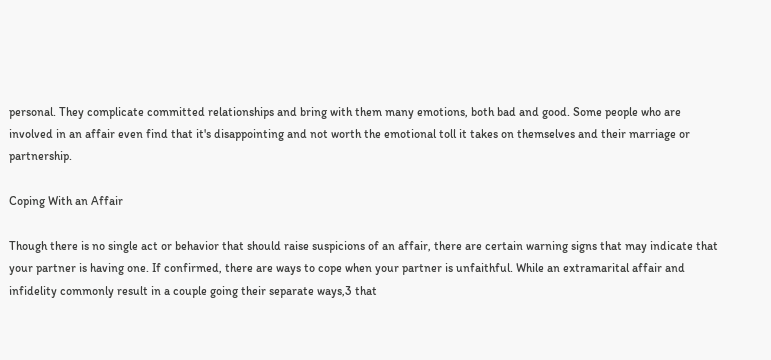personal. They complicate committed relationships and bring with them many emotions, both bad and good. Some people who are involved in an affair even find that it's disappointing and not worth the emotional toll it takes on themselves and their marriage or partnership.

Coping With an Affair

Though there is no single act or behavior that should raise suspicions of an affair, there are certain warning signs that may indicate that your partner is having one. If confirmed, there are ways to cope when your partner is unfaithful. While an extramarital affair and infidelity commonly result in a couple going their separate ways,3 that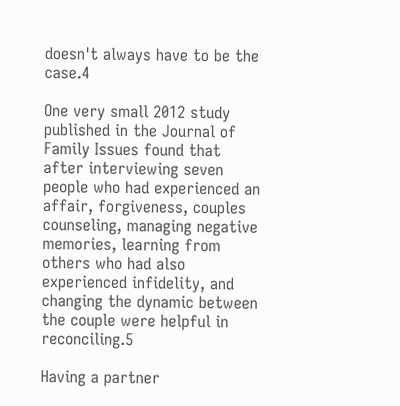doesn't always have to be the case.4

One very small 2012 study published in the Journal of Family Issues found that after interviewing seven people who had experienced an affair, forgiveness, couples counseling, managing negative memories, learning from others who had also experienced infidelity, and changing the dynamic between the couple were helpful in reconciling.5

Having a partner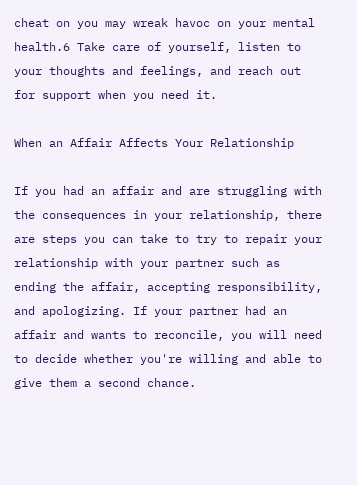cheat on you may wreak havoc on your mental health.6 Take care of yourself, listen to your thoughts and feelings, and reach out for support when you need it.

When an Affair Affects Your Relationship

If you had an affair and are struggling with the consequences in your relationship, there are steps you can take to try to repair your relationship with your partner such as ending the affair, accepting responsibility, and apologizing. If your partner had an affair and wants to reconcile, you will need to decide whether you're willing and able to give them a second chance.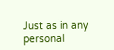Just as in any personal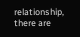relationship, there are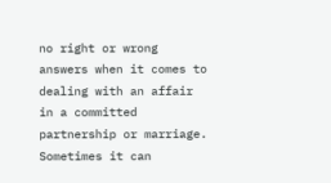no right or wrong answers when it comes to dealing with an affair in a committed partnership or marriage. Sometimes it can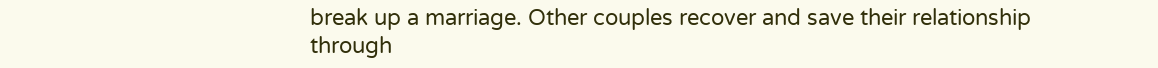break up a marriage. Other couples recover and save their relationship through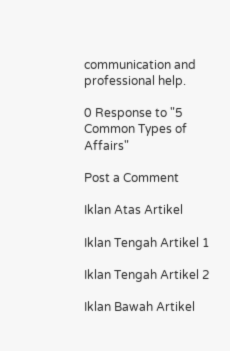communication and professional help.

0 Response to "5 Common Types of Affairs"

Post a Comment

Iklan Atas Artikel

Iklan Tengah Artikel 1

Iklan Tengah Artikel 2

Iklan Bawah Artikel